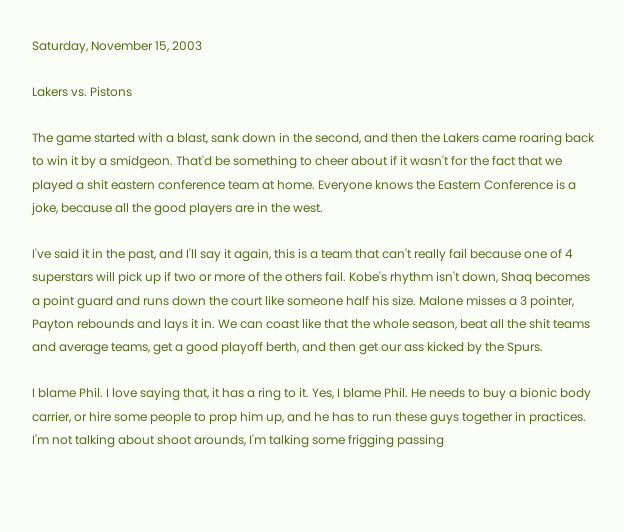Saturday, November 15, 2003

Lakers vs. Pistons

The game started with a blast, sank down in the second, and then the Lakers came roaring back to win it by a smidgeon. That'd be something to cheer about if it wasn't for the fact that we played a shit eastern conference team at home. Everyone knows the Eastern Conference is a joke, because all the good players are in the west.

I've said it in the past, and I'll say it again, this is a team that can't really fail because one of 4 superstars will pick up if two or more of the others fail. Kobe's rhythm isn't down, Shaq becomes a point guard and runs down the court like someone half his size. Malone misses a 3 pointer, Payton rebounds and lays it in. We can coast like that the whole season, beat all the shit teams and average teams, get a good playoff berth, and then get our ass kicked by the Spurs.

I blame Phil. I love saying that, it has a ring to it. Yes, I blame Phil. He needs to buy a bionic body carrier, or hire some people to prop him up, and he has to run these guys together in practices. I'm not talking about shoot arounds, I'm talking some frigging passing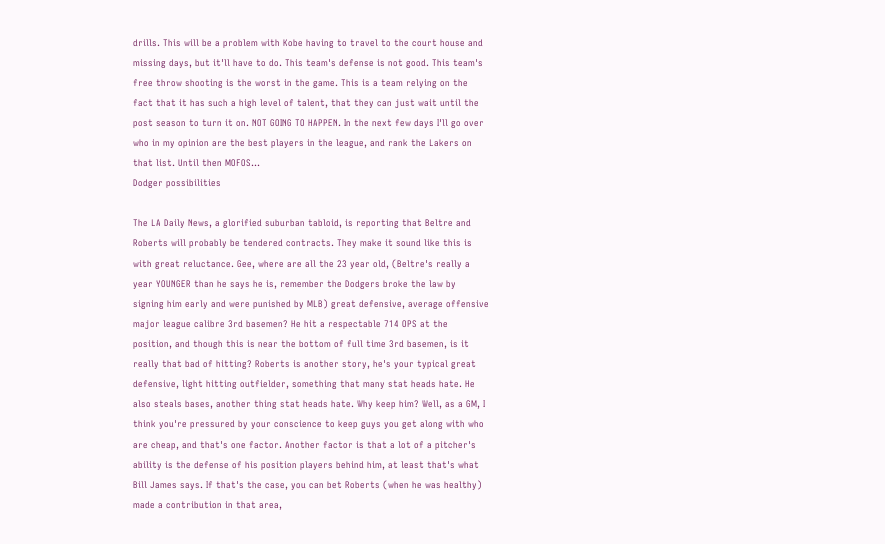drills. This will be a problem with Kobe having to travel to the court house and missing days, but it'll have to do. This team's defense is not good. This team's free throw shooting is the worst in the game. This is a team relying on the fact that it has such a high level of talent, that they can just wait until the post season to turn it on. NOT GOING TO HAPPEN. In the next few days I'll go over who in my opinion are the best players in the league, and rank the Lakers on that list. Until then MOFOS...
Dodger possibilities

The LA Daily News, a glorified suburban tabloid, is reporting that Beltre and Roberts will probably be tendered contracts. They make it sound like this is with great reluctance. Gee, where are all the 23 year old, (Beltre's really a year YOUNGER than he says he is, remember the Dodgers broke the law by signing him early and were punished by MLB) great defensive, average offensive major league calibre 3rd basemen? He hit a respectable 714 OPS at the position, and though this is near the bottom of full time 3rd basemen, is it really that bad of hitting? Roberts is another story, he's your typical great defensive, light hitting outfielder, something that many stat heads hate. He also steals bases, another thing stat heads hate. Why keep him? Well, as a GM, I think you're pressured by your conscience to keep guys you get along with who are cheap, and that's one factor. Another factor is that a lot of a pitcher's ability is the defense of his position players behind him, at least that's what Bill James says. If that's the case, you can bet Roberts (when he was healthy) made a contribution in that area,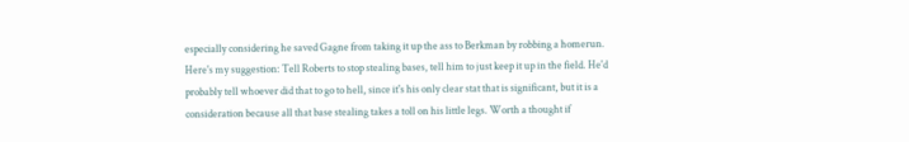especially considering he saved Gagne from taking it up the ass to Berkman by robbing a homerun. Here's my suggestion: Tell Roberts to stop stealing bases, tell him to just keep it up in the field. He'd probably tell whoever did that to go to hell, since it's his only clear stat that is significant, but it is a consideration because all that base stealing takes a toll on his little legs. Worth a thought if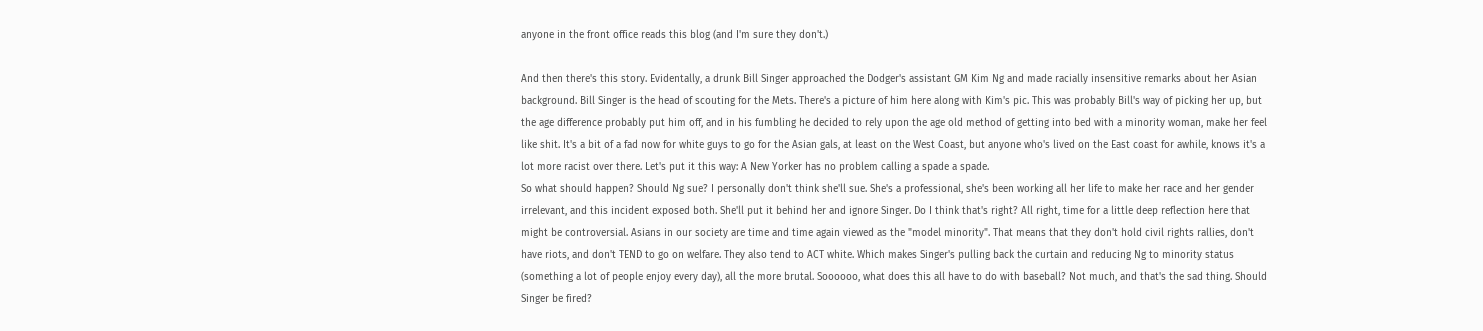anyone in the front office reads this blog (and I'm sure they don't.)

And then there's this story. Evidentally, a drunk Bill Singer approached the Dodger's assistant GM Kim Ng and made racially insensitive remarks about her Asian background. Bill Singer is the head of scouting for the Mets. There's a picture of him here along with Kim's pic. This was probably Bill's way of picking her up, but the age difference probably put him off, and in his fumbling he decided to rely upon the age old method of getting into bed with a minority woman, make her feel like shit. It's a bit of a fad now for white guys to go for the Asian gals, at least on the West Coast, but anyone who's lived on the East coast for awhile, knows it's a lot more racist over there. Let's put it this way: A New Yorker has no problem calling a spade a spade.
So what should happen? Should Ng sue? I personally don't think she'll sue. She's a professional, she's been working all her life to make her race and her gender irrelevant, and this incident exposed both. She'll put it behind her and ignore Singer. Do I think that's right? All right, time for a little deep reflection here that might be controversial. Asians in our society are time and time again viewed as the "model minority". That means that they don't hold civil rights rallies, don't have riots, and don't TEND to go on welfare. They also tend to ACT white. Which makes Singer's pulling back the curtain and reducing Ng to minority status (something a lot of people enjoy every day), all the more brutal. Soooooo, what does this all have to do with baseball? Not much, and that's the sad thing. Should Singer be fired?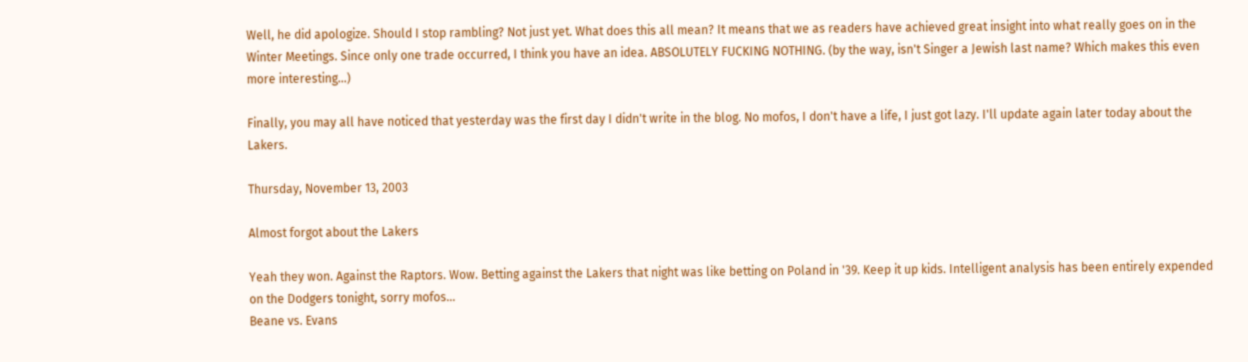Well, he did apologize. Should I stop rambling? Not just yet. What does this all mean? It means that we as readers have achieved great insight into what really goes on in the Winter Meetings. Since only one trade occurred, I think you have an idea. ABSOLUTELY FUCKING NOTHING. (by the way, isn't Singer a Jewish last name? Which makes this even more interesting...)

Finally, you may all have noticed that yesterday was the first day I didn't write in the blog. No mofos, I don't have a life, I just got lazy. I'll update again later today about the Lakers.

Thursday, November 13, 2003

Almost forgot about the Lakers

Yeah they won. Against the Raptors. Wow. Betting against the Lakers that night was like betting on Poland in '39. Keep it up kids. Intelligent analysis has been entirely expended on the Dodgers tonight, sorry mofos...
Beane vs. Evans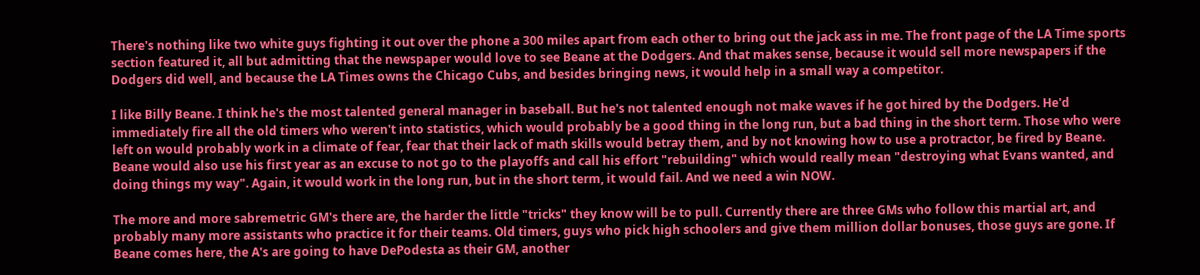There's nothing like two white guys fighting it out over the phone a 300 miles apart from each other to bring out the jack ass in me. The front page of the LA Time sports section featured it, all but admitting that the newspaper would love to see Beane at the Dodgers. And that makes sense, because it would sell more newspapers if the Dodgers did well, and because the LA Times owns the Chicago Cubs, and besides bringing news, it would help in a small way a competitor.

I like Billy Beane. I think he's the most talented general manager in baseball. But he's not talented enough not make waves if he got hired by the Dodgers. He'd immediately fire all the old timers who weren't into statistics, which would probably be a good thing in the long run, but a bad thing in the short term. Those who were left on would probably work in a climate of fear, fear that their lack of math skills would betray them, and by not knowing how to use a protractor, be fired by Beane. Beane would also use his first year as an excuse to not go to the playoffs and call his effort "rebuilding" which would really mean "destroying what Evans wanted, and doing things my way". Again, it would work in the long run, but in the short term, it would fail. And we need a win NOW.

The more and more sabremetric GM's there are, the harder the little "tricks" they know will be to pull. Currently there are three GMs who follow this martial art, and probably many more assistants who practice it for their teams. Old timers, guys who pick high schoolers and give them million dollar bonuses, those guys are gone. If Beane comes here, the A's are going to have DePodesta as their GM, another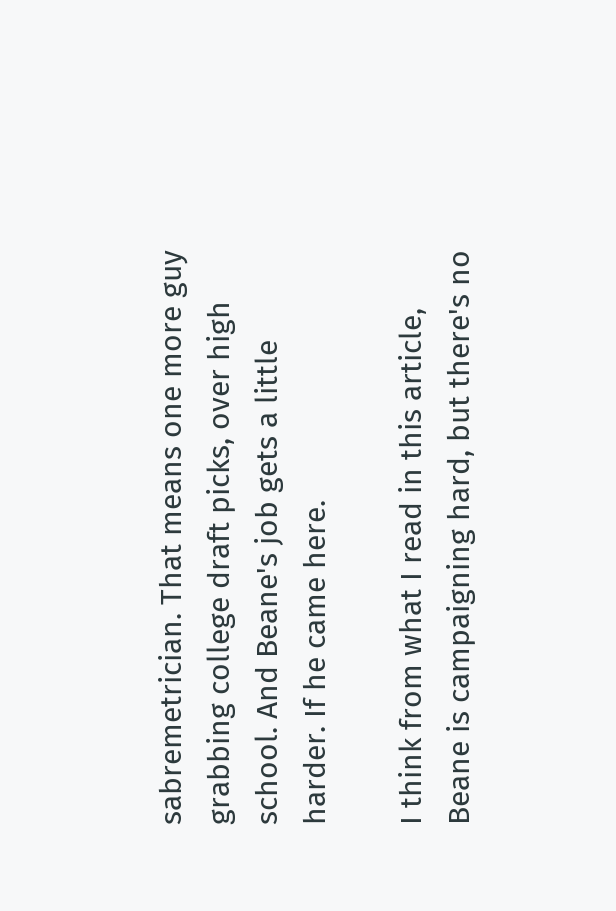sabremetrician. That means one more guy grabbing college draft picks, over high school. And Beane's job gets a little harder. If he came here.

I think from what I read in this article, Beane is campaigning hard, but there's no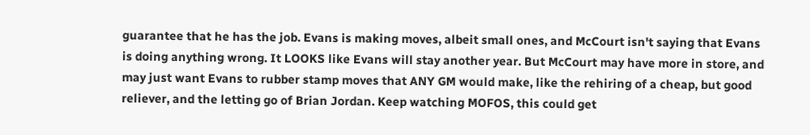guarantee that he has the job. Evans is making moves, albeit small ones, and McCourt isn't saying that Evans is doing anything wrong. It LOOKS like Evans will stay another year. But McCourt may have more in store, and may just want Evans to rubber stamp moves that ANY GM would make, like the rehiring of a cheap, but good reliever, and the letting go of Brian Jordan. Keep watching MOFOS, this could get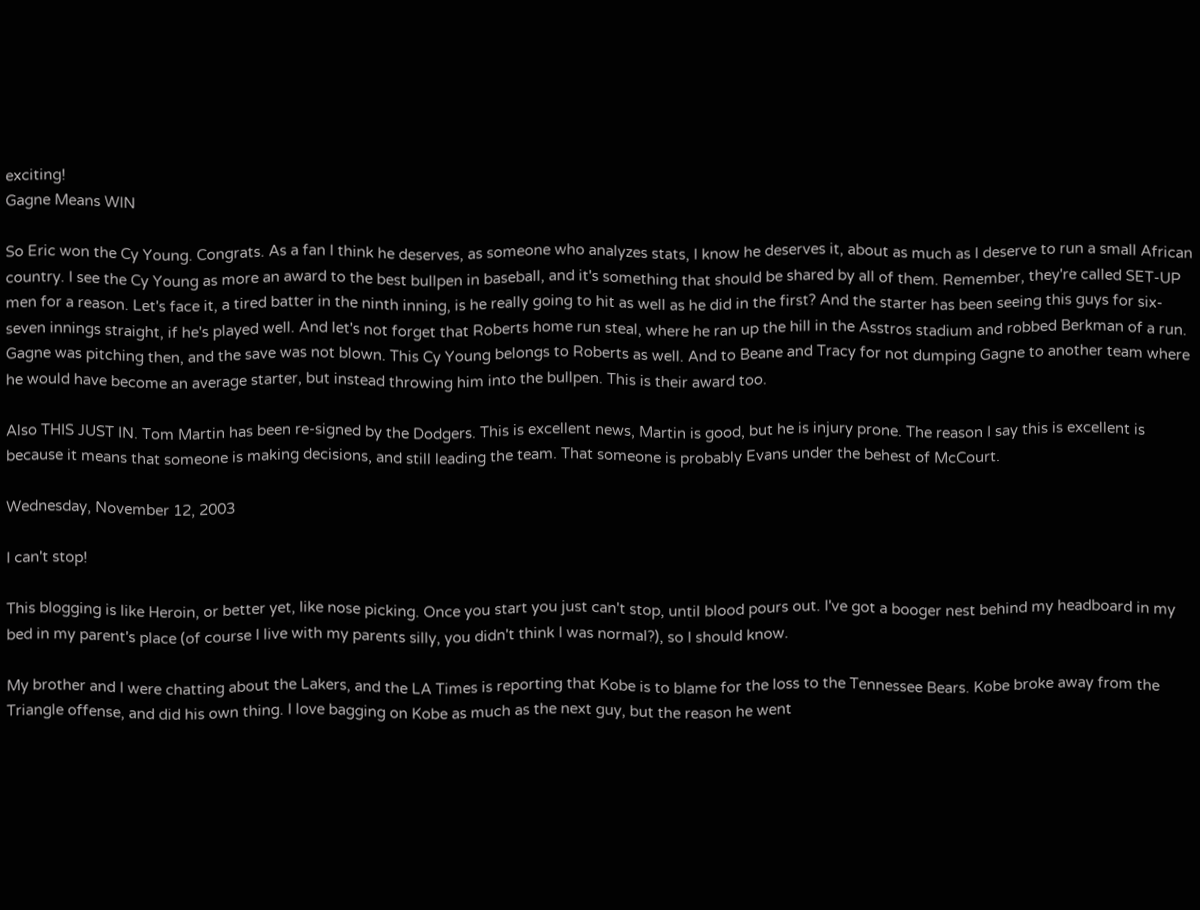exciting!
Gagne Means WIN

So Eric won the Cy Young. Congrats. As a fan I think he deserves, as someone who analyzes stats, I know he deserves it, about as much as I deserve to run a small African country. I see the Cy Young as more an award to the best bullpen in baseball, and it's something that should be shared by all of them. Remember, they're called SET-UP men for a reason. Let's face it, a tired batter in the ninth inning, is he really going to hit as well as he did in the first? And the starter has been seeing this guys for six-seven innings straight, if he's played well. And let's not forget that Roberts home run steal, where he ran up the hill in the Asstros stadium and robbed Berkman of a run. Gagne was pitching then, and the save was not blown. This Cy Young belongs to Roberts as well. And to Beane and Tracy for not dumping Gagne to another team where he would have become an average starter, but instead throwing him into the bullpen. This is their award too.

Also THIS JUST IN. Tom Martin has been re-signed by the Dodgers. This is excellent news, Martin is good, but he is injury prone. The reason I say this is excellent is because it means that someone is making decisions, and still leading the team. That someone is probably Evans under the behest of McCourt.

Wednesday, November 12, 2003

I can't stop!

This blogging is like Heroin, or better yet, like nose picking. Once you start you just can't stop, until blood pours out. I've got a booger nest behind my headboard in my bed in my parent's place (of course I live with my parents silly, you didn't think I was normal?), so I should know.

My brother and I were chatting about the Lakers, and the LA Times is reporting that Kobe is to blame for the loss to the Tennessee Bears. Kobe broke away from the Triangle offense, and did his own thing. I love bagging on Kobe as much as the next guy, but the reason he went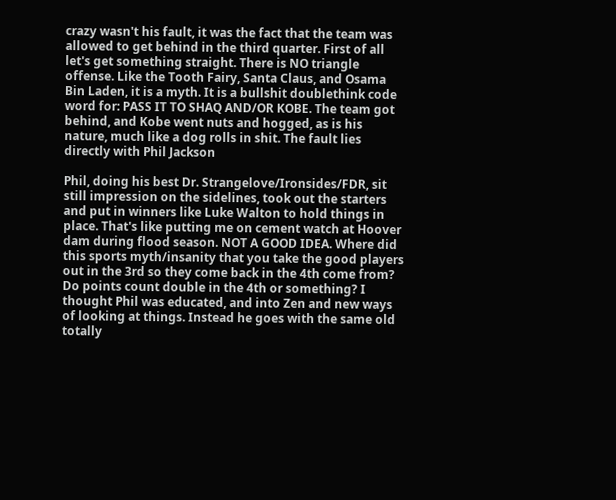crazy wasn't his fault, it was the fact that the team was allowed to get behind in the third quarter. First of all let's get something straight. There is NO triangle offense. Like the Tooth Fairy, Santa Claus, and Osama Bin Laden, it is a myth. It is a bullshit doublethink code word for: PASS IT TO SHAQ AND/OR KOBE. The team got behind, and Kobe went nuts and hogged, as is his nature, much like a dog rolls in shit. The fault lies directly with Phil Jackson

Phil, doing his best Dr. Strangelove/Ironsides/FDR, sit still impression on the sidelines, took out the starters and put in winners like Luke Walton to hold things in place. That's like putting me on cement watch at Hoover dam during flood season. NOT A GOOD IDEA. Where did this sports myth/insanity that you take the good players out in the 3rd so they come back in the 4th come from? Do points count double in the 4th or something? I thought Phil was educated, and into Zen and new ways of looking at things. Instead he goes with the same old totally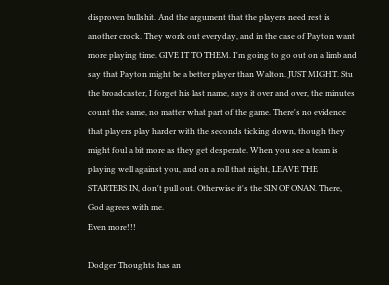disproven bullshit. And the argument that the players need rest is another crock. They work out everyday, and in the case of Payton want more playing time. GIVE IT TO THEM. I'm going to go out on a limb and say that Payton might be a better player than Walton. JUST MIGHT. Stu the broadcaster, I forget his last name, says it over and over, the minutes count the same, no matter what part of the game. There's no evidence that players play harder with the seconds ticking down, though they might foul a bit more as they get desperate. When you see a team is playing well against you, and on a roll that night, LEAVE THE STARTERS IN, don't pull out. Otherwise it's the SIN OF ONAN. There, God agrees with me.
Even more!!!

Dodger Thoughts has an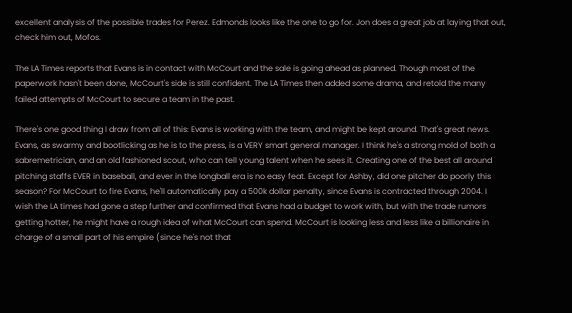excellent analysis of the possible trades for Perez. Edmonds looks like the one to go for. Jon does a great job at laying that out, check him out, Mofos.

The LA Times reports that Evans is in contact with McCourt and the sale is going ahead as planned. Though most of the paperwork hasn't been done, McCourt's side is still confident. The LA Times then added some drama, and retold the many failed attempts of McCourt to secure a team in the past.

There's one good thing I draw from all of this: Evans is working with the team, and might be kept around. That's great news. Evans, as swarmy and bootlicking as he is to the press, is a VERY smart general manager. I think he's a strong mold of both a sabremetrician, and an old fashioned scout, who can tell young talent when he sees it. Creating one of the best all around pitching staffs EVER in baseball, and ever in the longball era is no easy feat. Except for Ashby, did one pitcher do poorly this season? For McCourt to fire Evans, he'll automatically pay a 500k dollar penalty, since Evans is contracted through 2004. I wish the LA times had gone a step further and confirmed that Evans had a budget to work with, but with the trade rumors getting hotter, he might have a rough idea of what McCourt can spend. McCourt is looking less and less like a billionaire in charge of a small part of his empire (since he's not that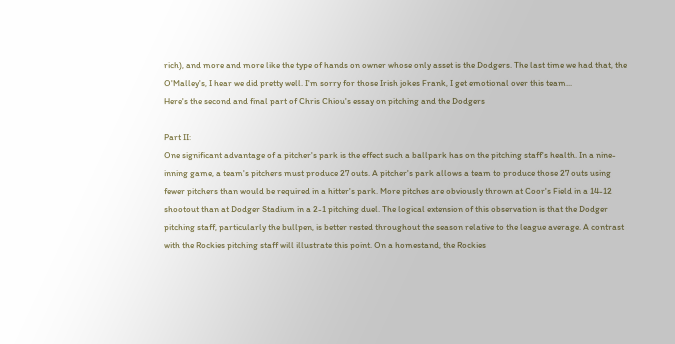rich), and more and more like the type of hands on owner whose only asset is the Dodgers. The last time we had that, the O'Malley's, I hear we did pretty well. I'm sorry for those Irish jokes Frank, I get emotional over this team...
Here's the second and final part of Chris Chiou's essay on pitching and the Dodgers

Part II:
One significant advantage of a pitcher's park is the effect such a ballpark has on the pitching staff's health. In a nine-inning game, a team's pitchers must produce 27 outs. A pitcher's park allows a team to produce those 27 outs using fewer pitchers than would be required in a hitter's park. More pitches are obviously thrown at Coor's Field in a 14-12 shootout than at Dodger Stadium in a 2-1 pitching duel. The logical extension of this observation is that the Dodger pitching staff, particularly the bullpen, is better rested throughout the season relative to the league average. A contrast with the Rockies pitching staff will illustrate this point. On a homestand, the Rockies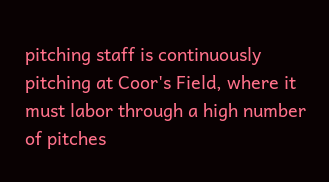pitching staff is continuously pitching at Coor's Field, where it must labor through a high number of pitches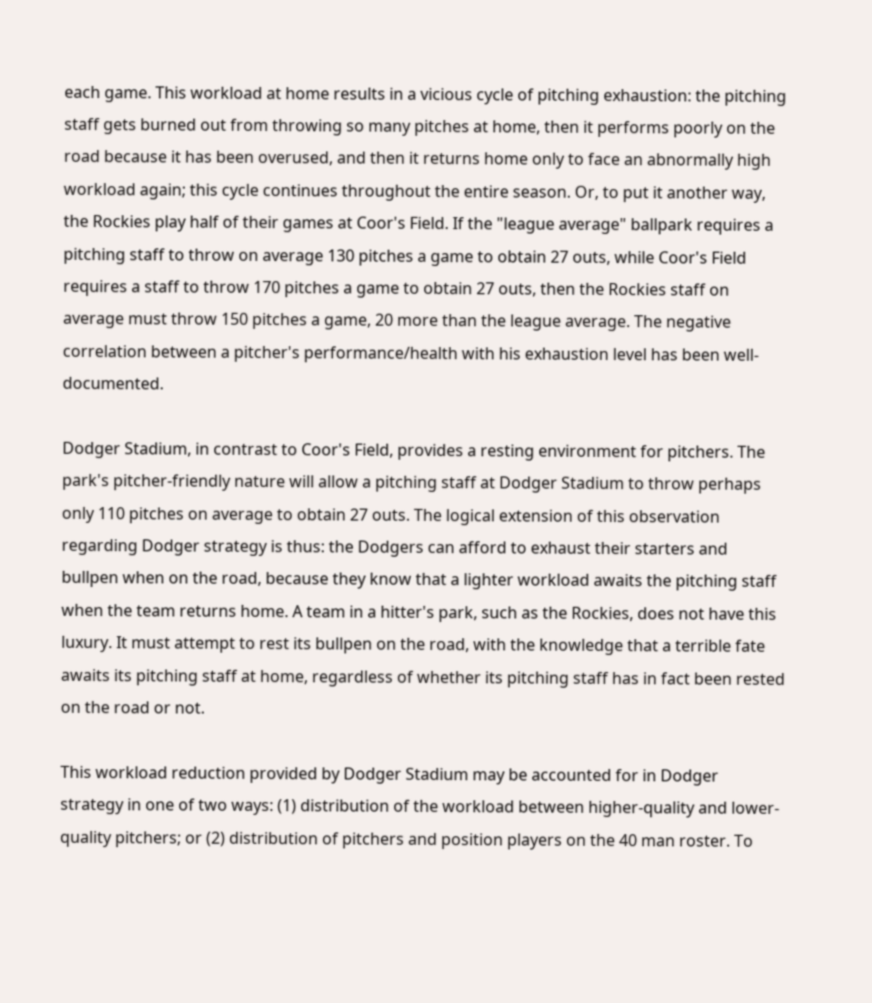each game. This workload at home results in a vicious cycle of pitching exhaustion: the pitching staff gets burned out from throwing so many pitches at home, then it performs poorly on the road because it has been overused, and then it returns home only to face an abnormally high workload again; this cycle continues throughout the entire season. Or, to put it another way, the Rockies play half of their games at Coor's Field. If the "league average" ballpark requires a pitching staff to throw on average 130 pitches a game to obtain 27 outs, while Coor's Field requires a staff to throw 170 pitches a game to obtain 27 outs, then the Rockies staff on average must throw 150 pitches a game, 20 more than the league average. The negative correlation between a pitcher's performance/health with his exhaustion level has been well-documented.

Dodger Stadium, in contrast to Coor's Field, provides a resting environment for pitchers. The park's pitcher-friendly nature will allow a pitching staff at Dodger Stadium to throw perhaps only 110 pitches on average to obtain 27 outs. The logical extension of this observation regarding Dodger strategy is thus: the Dodgers can afford to exhaust their starters and bullpen when on the road, because they know that a lighter workload awaits the pitching staff when the team returns home. A team in a hitter's park, such as the Rockies, does not have this luxury. It must attempt to rest its bullpen on the road, with the knowledge that a terrible fate awaits its pitching staff at home, regardless of whether its pitching staff has in fact been rested on the road or not.

This workload reduction provided by Dodger Stadium may be accounted for in Dodger strategy in one of two ways: (1) distribution of the workload between higher-quality and lower-quality pitchers; or (2) distribution of pitchers and position players on the 40 man roster. To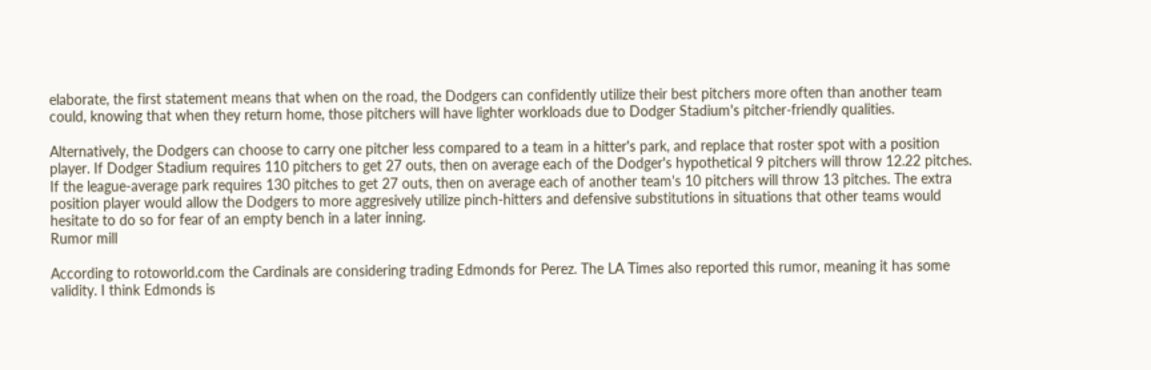elaborate, the first statement means that when on the road, the Dodgers can confidently utilize their best pitchers more often than another team could, knowing that when they return home, those pitchers will have lighter workloads due to Dodger Stadium's pitcher-friendly qualities.

Alternatively, the Dodgers can choose to carry one pitcher less compared to a team in a hitter's park, and replace that roster spot with a position player. If Dodger Stadium requires 110 pitchers to get 27 outs, then on average each of the Dodger's hypothetical 9 pitchers will throw 12.22 pitches. If the league-average park requires 130 pitches to get 27 outs, then on average each of another team's 10 pitchers will throw 13 pitches. The extra position player would allow the Dodgers to more aggresively utilize pinch-hitters and defensive substitutions in situations that other teams would hesitate to do so for fear of an empty bench in a later inning.
Rumor mill

According to rotoworld.com the Cardinals are considering trading Edmonds for Perez. The LA Times also reported this rumor, meaning it has some validity. I think Edmonds is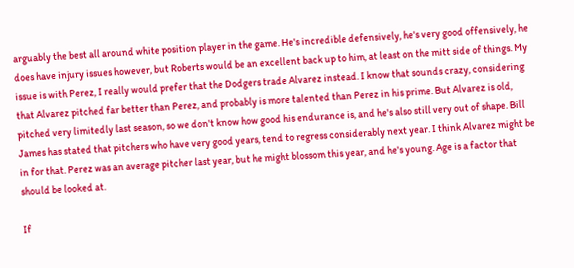arguably the best all around white position player in the game. He's incredible defensively, he's very good offensively, he does have injury issues however, but Roberts would be an excellent back up to him, at least on the mitt side of things. My issue is with Perez, I really would prefer that the Dodgers trade Alvarez instead. I know that sounds crazy, considering that Alvarez pitched far better than Perez, and probably is more talented than Perez in his prime. But Alvarez is old, pitched very limitedly last season, so we don't know how good his endurance is, and he's also still very out of shape. Bill James has stated that pitchers who have very good years, tend to regress considerably next year. I think Alvarez might be in for that. Perez was an average pitcher last year, but he might blossom this year, and he's young. Age is a factor that should be looked at.

If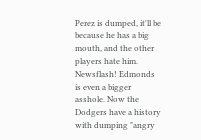Perez is dumped, it'll be because he has a big mouth, and the other players hate him. Newsflash! Edmonds is even a bigger asshole. Now the Dodgers have a history with dumping "angry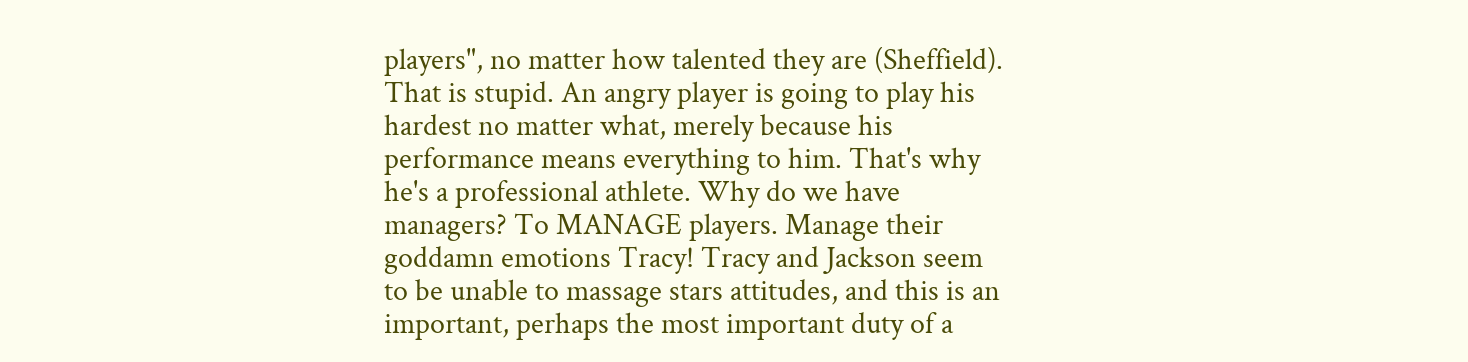players", no matter how talented they are (Sheffield). That is stupid. An angry player is going to play his hardest no matter what, merely because his performance means everything to him. That's why he's a professional athlete. Why do we have managers? To MANAGE players. Manage their goddamn emotions Tracy! Tracy and Jackson seem to be unable to massage stars attitudes, and this is an important, perhaps the most important duty of a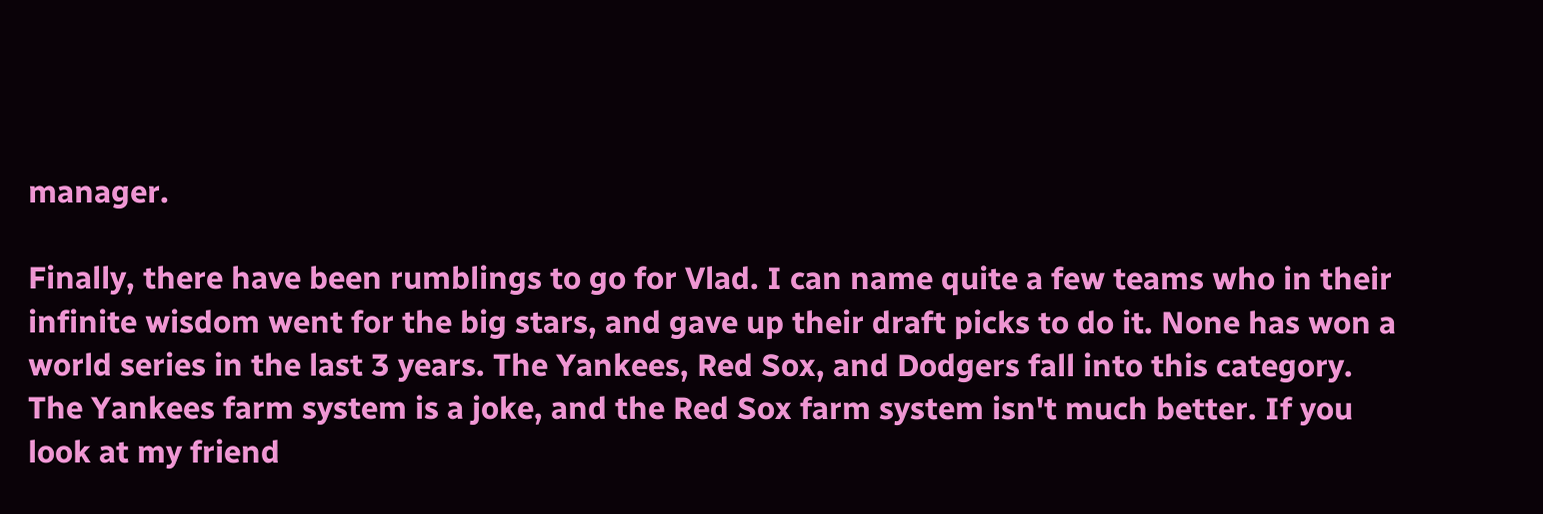manager.

Finally, there have been rumblings to go for Vlad. I can name quite a few teams who in their infinite wisdom went for the big stars, and gave up their draft picks to do it. None has won a world series in the last 3 years. The Yankees, Red Sox, and Dodgers fall into this category. The Yankees farm system is a joke, and the Red Sox farm system isn't much better. If you look at my friend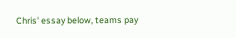Chris' essay below, teams pay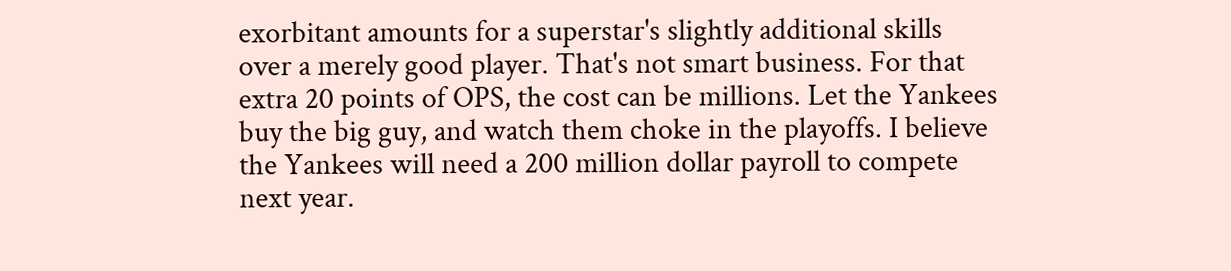exorbitant amounts for a superstar's slightly additional skills over a merely good player. That's not smart business. For that extra 20 points of OPS, the cost can be millions. Let the Yankees buy the big guy, and watch them choke in the playoffs. I believe the Yankees will need a 200 million dollar payroll to compete next year.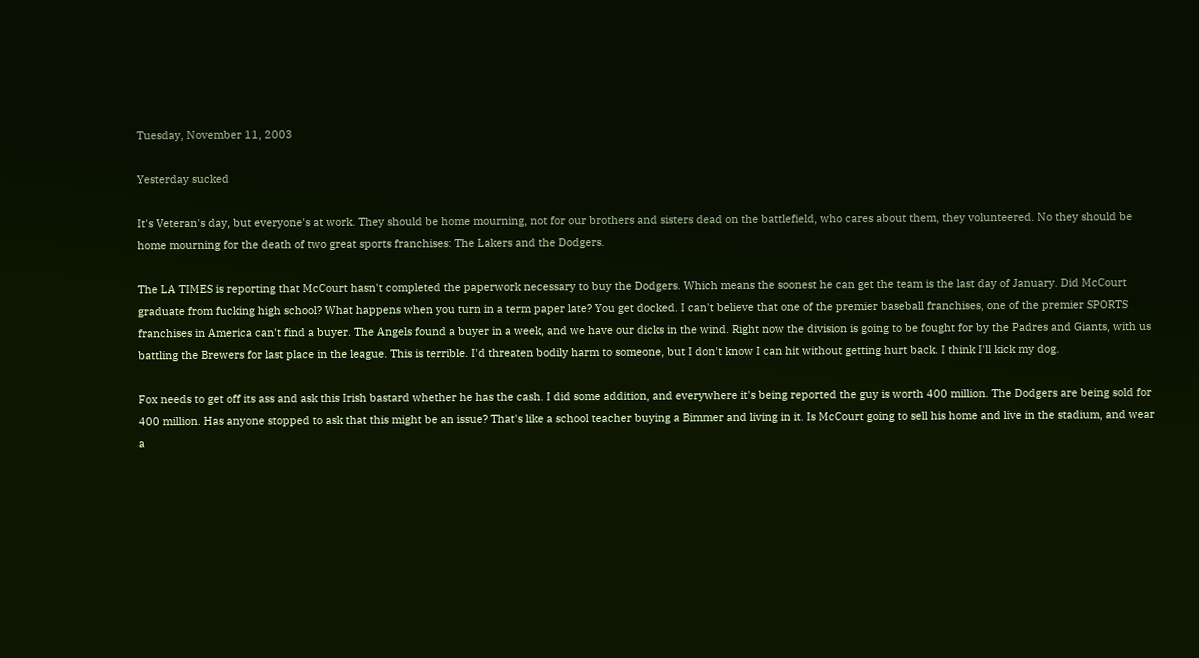Tuesday, November 11, 2003

Yesterday sucked

It's Veteran's day, but everyone's at work. They should be home mourning, not for our brothers and sisters dead on the battlefield, who cares about them, they volunteered. No they should be home mourning for the death of two great sports franchises: The Lakers and the Dodgers.

The LA TIMES is reporting that McCourt hasn't completed the paperwork necessary to buy the Dodgers. Which means the soonest he can get the team is the last day of January. Did McCourt graduate from fucking high school? What happens when you turn in a term paper late? You get docked. I can't believe that one of the premier baseball franchises, one of the premier SPORTS franchises in America can't find a buyer. The Angels found a buyer in a week, and we have our dicks in the wind. Right now the division is going to be fought for by the Padres and Giants, with us battling the Brewers for last place in the league. This is terrible. I'd threaten bodily harm to someone, but I don't know I can hit without getting hurt back. I think I'll kick my dog.

Fox needs to get off its ass and ask this Irish bastard whether he has the cash. I did some addition, and everywhere it's being reported the guy is worth 400 million. The Dodgers are being sold for 400 million. Has anyone stopped to ask that this might be an issue? That's like a school teacher buying a Bimmer and living in it. Is McCourt going to sell his home and live in the stadium, and wear a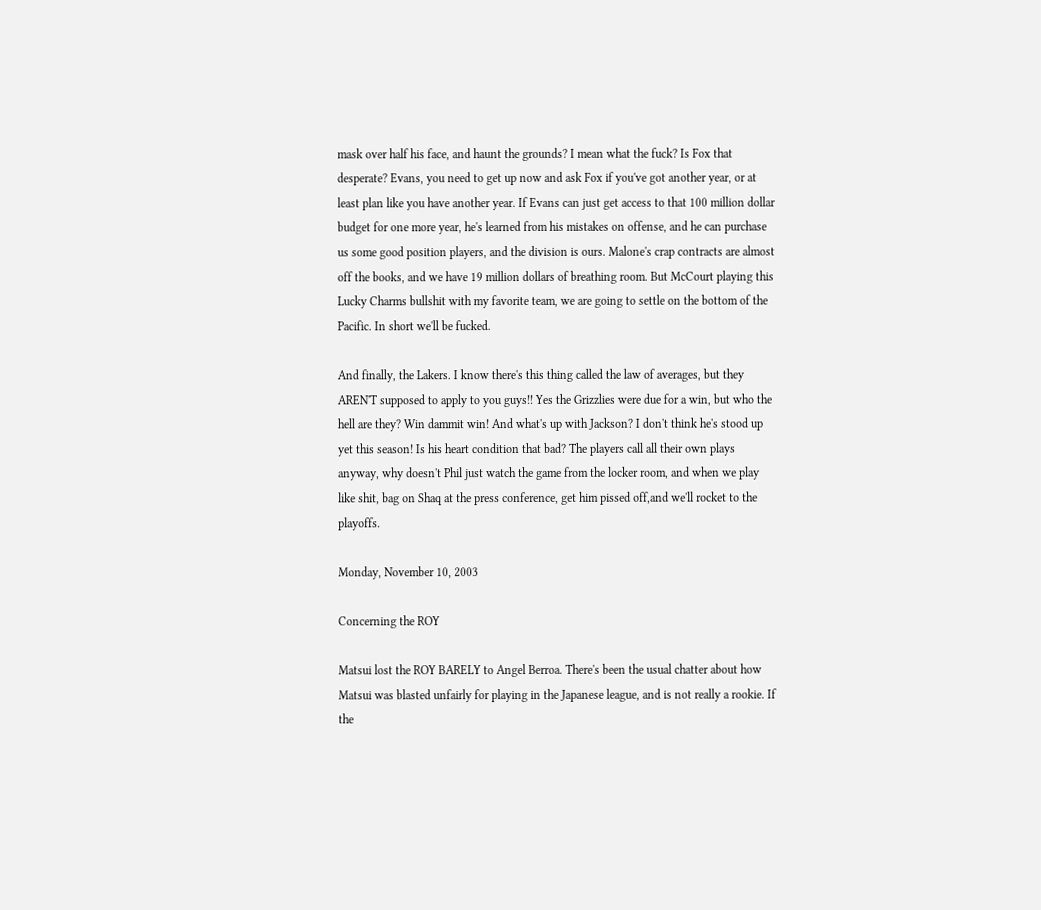mask over half his face, and haunt the grounds? I mean what the fuck? Is Fox that desperate? Evans, you need to get up now and ask Fox if you've got another year, or at least plan like you have another year. If Evans can just get access to that 100 million dollar budget for one more year, he's learned from his mistakes on offense, and he can purchase us some good position players, and the division is ours. Malone's crap contracts are almost off the books, and we have 19 million dollars of breathing room. But McCourt playing this Lucky Charms bullshit with my favorite team, we are going to settle on the bottom of the Pacific. In short we'll be fucked.

And finally, the Lakers. I know there's this thing called the law of averages, but they AREN'T supposed to apply to you guys!! Yes the Grizzlies were due for a win, but who the hell are they? Win dammit win! And what's up with Jackson? I don't think he's stood up yet this season! Is his heart condition that bad? The players call all their own plays anyway, why doesn't Phil just watch the game from the locker room, and when we play like shit, bag on Shaq at the press conference, get him pissed off,and we'll rocket to the playoffs.

Monday, November 10, 2003

Concerning the ROY

Matsui lost the ROY BARELY to Angel Berroa. There's been the usual chatter about how Matsui was blasted unfairly for playing in the Japanese league, and is not really a rookie. If the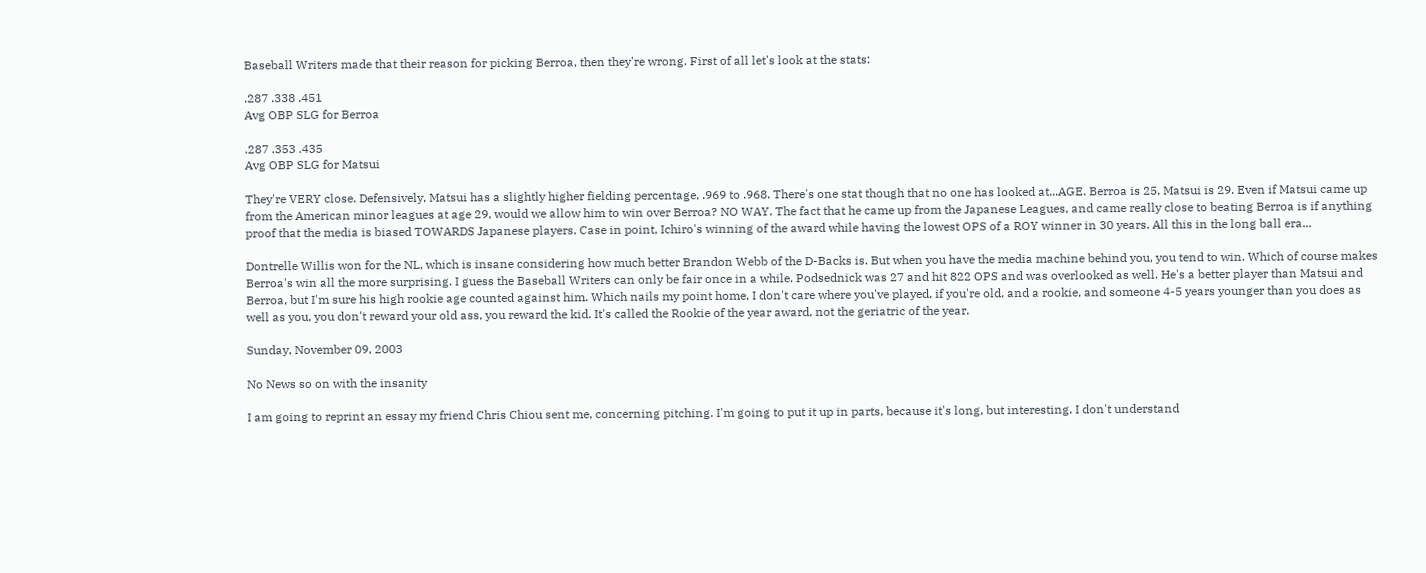Baseball Writers made that their reason for picking Berroa, then they're wrong. First of all let's look at the stats:

.287 .338 .451
Avg OBP SLG for Berroa

.287 .353 .435
Avg OBP SLG for Matsui

They're VERY close. Defensively, Matsui has a slightly higher fielding percentage, .969 to .968. There's one stat though that no one has looked at...AGE. Berroa is 25, Matsui is 29. Even if Matsui came up from the American minor leagues at age 29, would we allow him to win over Berroa? NO WAY. The fact that he came up from the Japanese Leagues, and came really close to beating Berroa is if anything proof that the media is biased TOWARDS Japanese players. Case in point, Ichiro's winning of the award while having the lowest OPS of a ROY winner in 30 years. All this in the long ball era...

Dontrelle Willis won for the NL, which is insane considering how much better Brandon Webb of the D-Backs is. But when you have the media machine behind you, you tend to win. Which of course makes Berroa's win all the more surprising. I guess the Baseball Writers can only be fair once in a while. Podsednick was 27 and hit 822 OPS and was overlooked as well. He's a better player than Matsui and Berroa, but I'm sure his high rookie age counted against him. Which nails my point home, I don't care where you've played, if you're old, and a rookie, and someone 4-5 years younger than you does as well as you, you don't reward your old ass, you reward the kid. It's called the Rookie of the year award, not the geriatric of the year.

Sunday, November 09, 2003

No News so on with the insanity

I am going to reprint an essay my friend Chris Chiou sent me, concerning pitching. I'm going to put it up in parts, because it's long, but interesting. I don't understand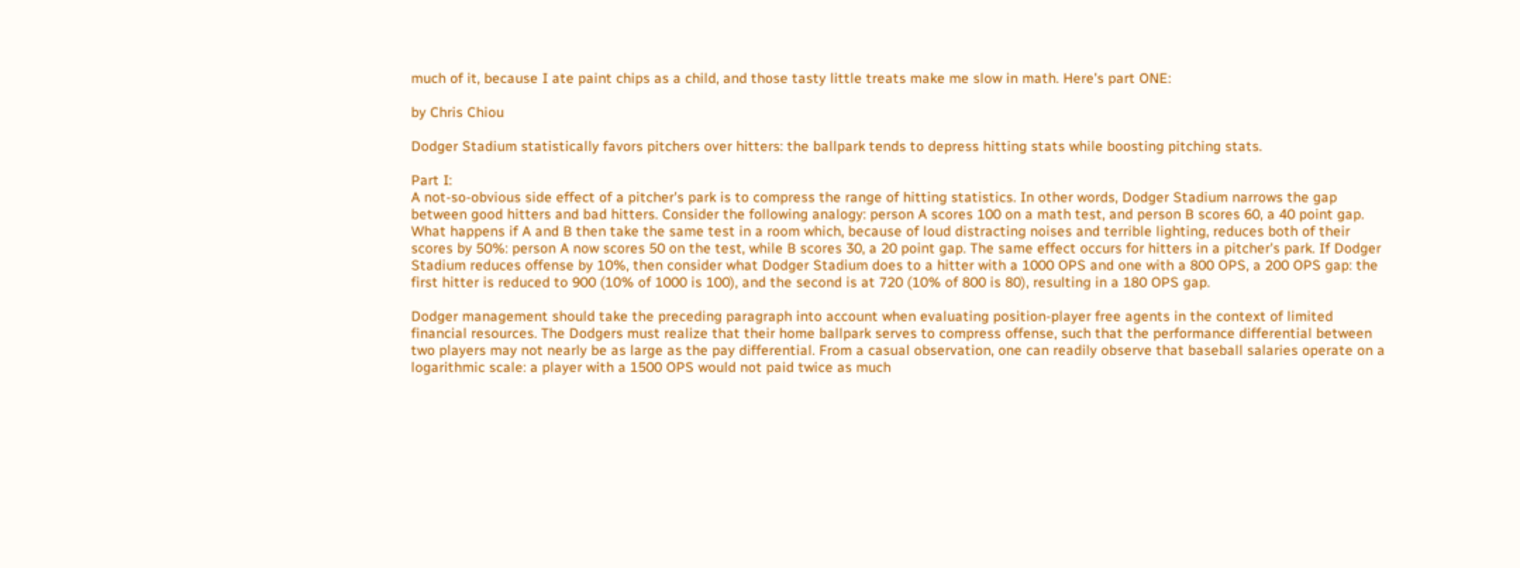much of it, because I ate paint chips as a child, and those tasty little treats make me slow in math. Here's part ONE:

by Chris Chiou

Dodger Stadium statistically favors pitchers over hitters: the ballpark tends to depress hitting stats while boosting pitching stats.

Part I:
A not-so-obvious side effect of a pitcher's park is to compress the range of hitting statistics. In other words, Dodger Stadium narrows the gap between good hitters and bad hitters. Consider the following analogy: person A scores 100 on a math test, and person B scores 60, a 40 point gap. What happens if A and B then take the same test in a room which, because of loud distracting noises and terrible lighting, reduces both of their scores by 50%: person A now scores 50 on the test, while B scores 30, a 20 point gap. The same effect occurs for hitters in a pitcher's park. If Dodger Stadium reduces offense by 10%, then consider what Dodger Stadium does to a hitter with a 1000 OPS and one with a 800 OPS, a 200 OPS gap: the first hitter is reduced to 900 (10% of 1000 is 100), and the second is at 720 (10% of 800 is 80), resulting in a 180 OPS gap.

Dodger management should take the preceding paragraph into account when evaluating position-player free agents in the context of limited financial resources. The Dodgers must realize that their home ballpark serves to compress offense, such that the performance differential between two players may not nearly be as large as the pay differential. From a casual observation, one can readily observe that baseball salaries operate on a logarithmic scale: a player with a 1500 OPS would not paid twice as much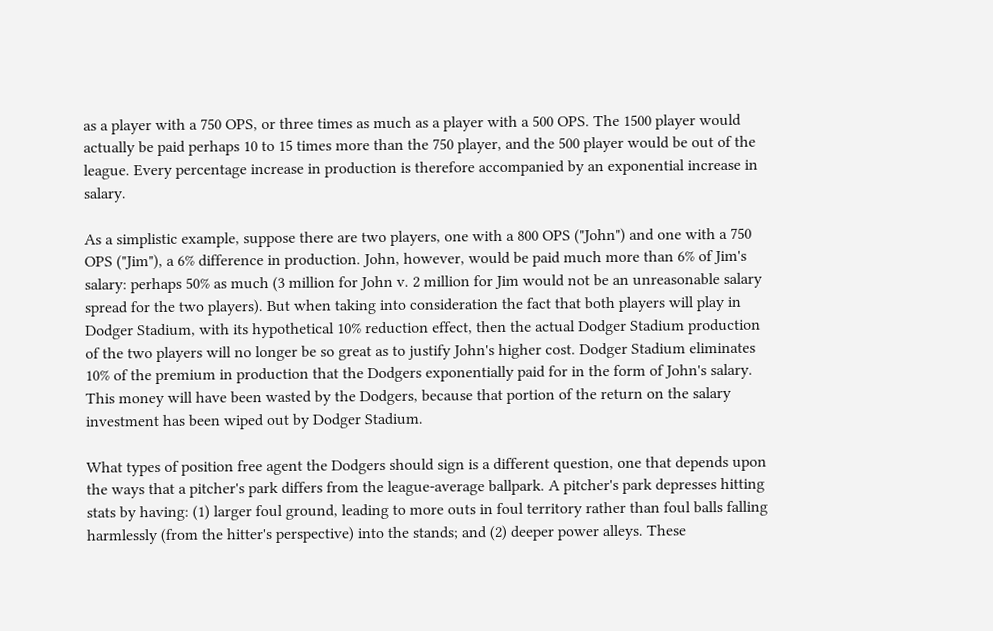as a player with a 750 OPS, or three times as much as a player with a 500 OPS. The 1500 player would actually be paid perhaps 10 to 15 times more than the 750 player, and the 500 player would be out of the league. Every percentage increase in production is therefore accompanied by an exponential increase in salary.

As a simplistic example, suppose there are two players, one with a 800 OPS ("John") and one with a 750 OPS ("Jim"), a 6% difference in production. John, however, would be paid much more than 6% of Jim's salary: perhaps 50% as much (3 million for John v. 2 million for Jim would not be an unreasonable salary spread for the two players). But when taking into consideration the fact that both players will play in Dodger Stadium, with its hypothetical 10% reduction effect, then the actual Dodger Stadium production of the two players will no longer be so great as to justify John's higher cost. Dodger Stadium eliminates 10% of the premium in production that the Dodgers exponentially paid for in the form of John's salary. This money will have been wasted by the Dodgers, because that portion of the return on the salary investment has been wiped out by Dodger Stadium.

What types of position free agent the Dodgers should sign is a different question, one that depends upon the ways that a pitcher's park differs from the league-average ballpark. A pitcher's park depresses hitting stats by having: (1) larger foul ground, leading to more outs in foul territory rather than foul balls falling harmlessly (from the hitter's perspective) into the stands; and (2) deeper power alleys. These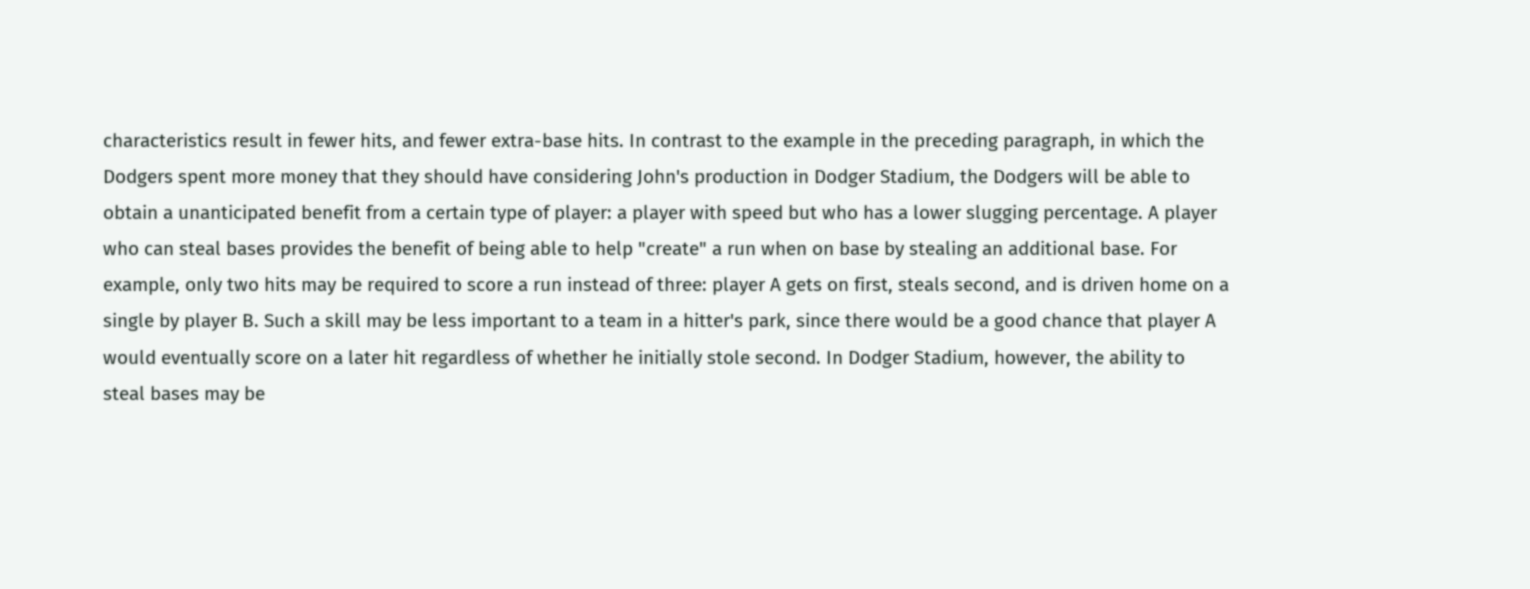characteristics result in fewer hits, and fewer extra-base hits. In contrast to the example in the preceding paragraph, in which the Dodgers spent more money that they should have considering John's production in Dodger Stadium, the Dodgers will be able to obtain a unanticipated benefit from a certain type of player: a player with speed but who has a lower slugging percentage. A player who can steal bases provides the benefit of being able to help "create" a run when on base by stealing an additional base. For example, only two hits may be required to score a run instead of three: player A gets on first, steals second, and is driven home on a single by player B. Such a skill may be less important to a team in a hitter's park, since there would be a good chance that player A would eventually score on a later hit regardless of whether he initially stole second. In Dodger Stadium, however, the ability to steal bases may be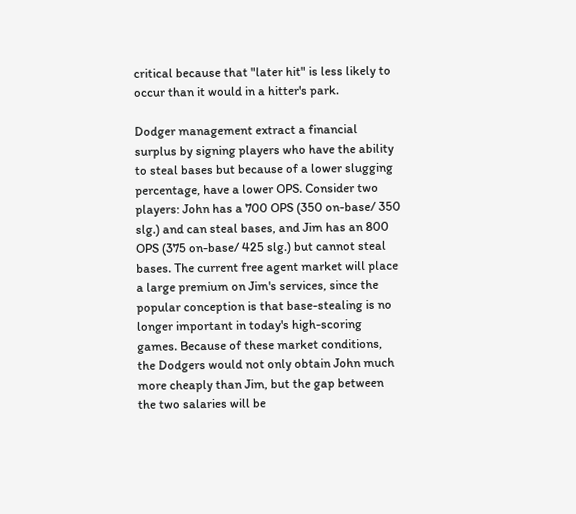critical because that "later hit" is less likely to occur than it would in a hitter's park.

Dodger management extract a financial surplus by signing players who have the ability to steal bases but because of a lower slugging percentage, have a lower OPS. Consider two players: John has a 700 OPS (350 on-base/ 350 slg.) and can steal bases, and Jim has an 800 OPS (375 on-base/ 425 slg.) but cannot steal bases. The current free agent market will place a large premium on Jim's services, since the popular conception is that base-stealing is no longer important in today's high-scoring games. Because of these market conditions, the Dodgers would not only obtain John much more cheaply than Jim, but the gap between the two salaries will be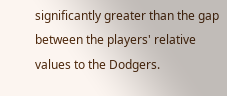significantly greater than the gap between the players' relative values to the Dodgers.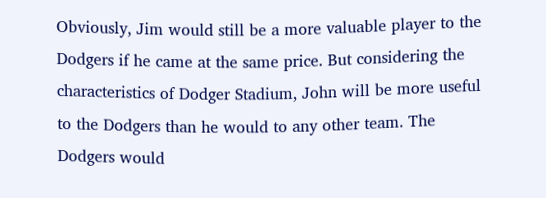Obviously, Jim would still be a more valuable player to the Dodgers if he came at the same price. But considering the characteristics of Dodger Stadium, John will be more useful to the Dodgers than he would to any other team. The Dodgers would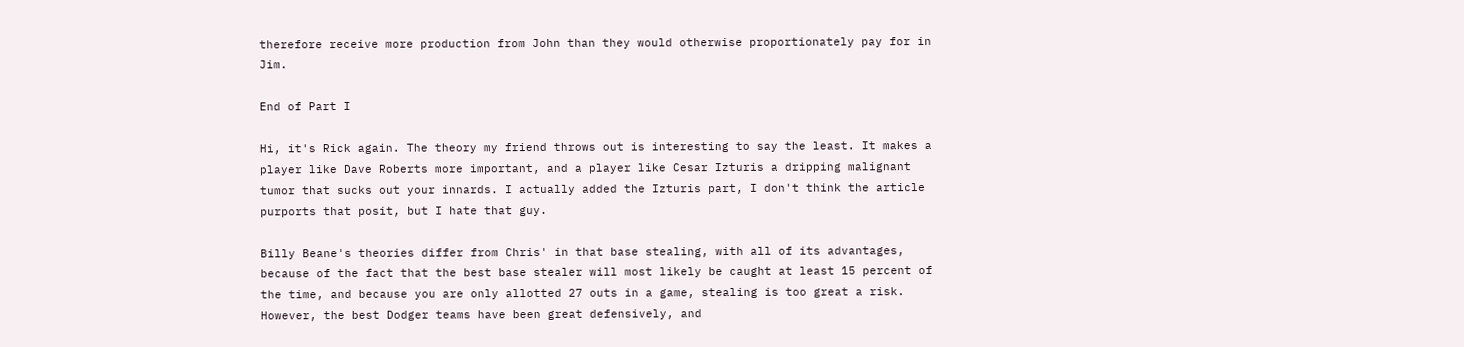therefore receive more production from John than they would otherwise proportionately pay for in Jim.

End of Part I

Hi, it's Rick again. The theory my friend throws out is interesting to say the least. It makes a player like Dave Roberts more important, and a player like Cesar Izturis a dripping malignant tumor that sucks out your innards. I actually added the Izturis part, I don't think the article purports that posit, but I hate that guy.

Billy Beane's theories differ from Chris' in that base stealing, with all of its advantages, because of the fact that the best base stealer will most likely be caught at least 15 percent of the time, and because you are only allotted 27 outs in a game, stealing is too great a risk. However, the best Dodger teams have been great defensively, and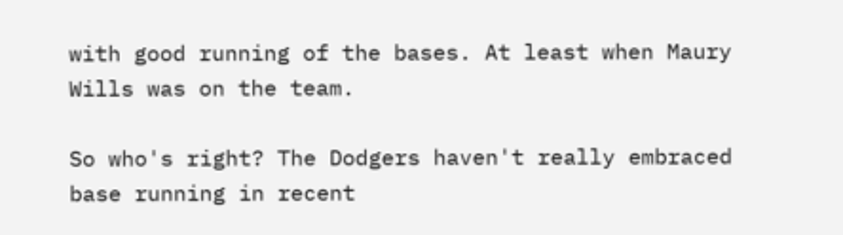with good running of the bases. At least when Maury Wills was on the team.

So who's right? The Dodgers haven't really embraced base running in recent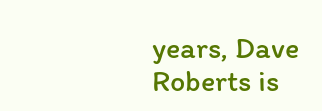years, Dave Roberts is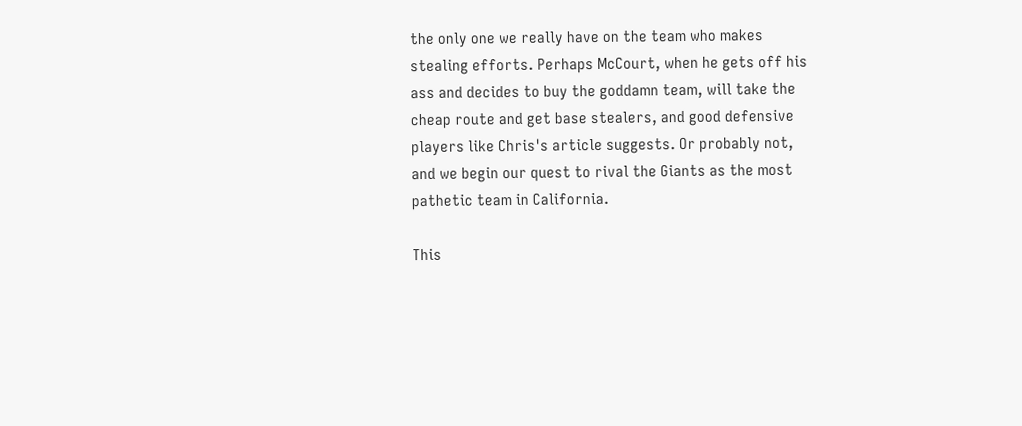the only one we really have on the team who makes stealing efforts. Perhaps McCourt, when he gets off his ass and decides to buy the goddamn team, will take the cheap route and get base stealers, and good defensive players like Chris's article suggests. Or probably not, and we begin our quest to rival the Giants as the most pathetic team in California.

This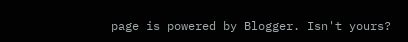page is powered by Blogger. Isn't yours?